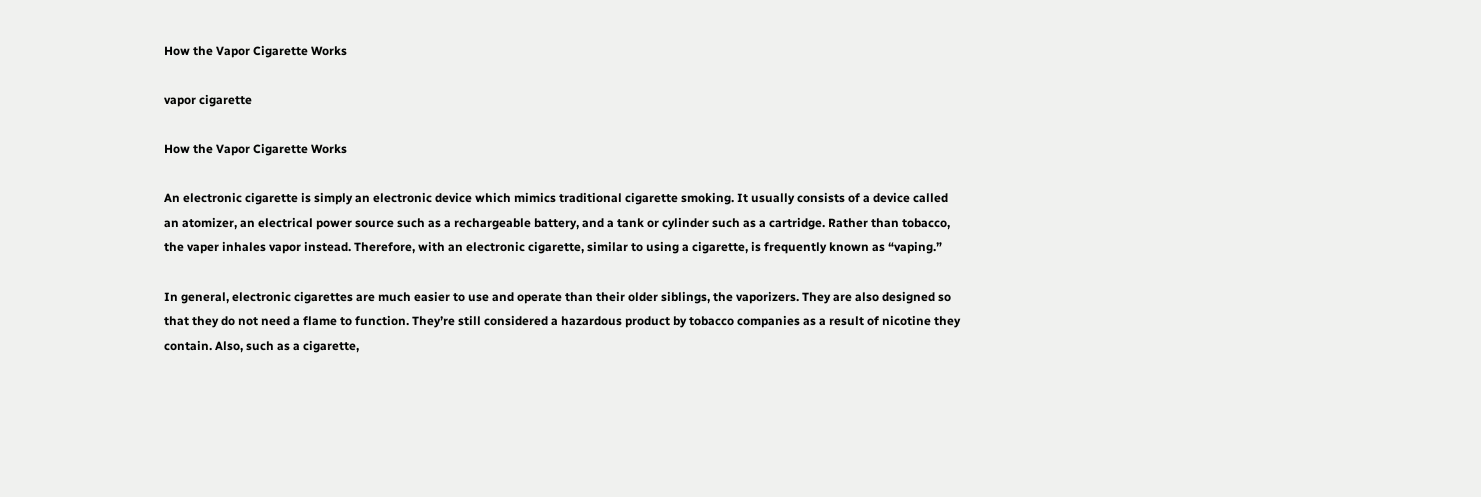How the Vapor Cigarette Works

vapor cigarette

How the Vapor Cigarette Works

An electronic cigarette is simply an electronic device which mimics traditional cigarette smoking. It usually consists of a device called an atomizer, an electrical power source such as a rechargeable battery, and a tank or cylinder such as a cartridge. Rather than tobacco, the vaper inhales vapor instead. Therefore, with an electronic cigarette, similar to using a cigarette, is frequently known as “vaping.”

In general, electronic cigarettes are much easier to use and operate than their older siblings, the vaporizers. They are also designed so that they do not need a flame to function. They’re still considered a hazardous product by tobacco companies as a result of nicotine they contain. Also, such as a cigarette,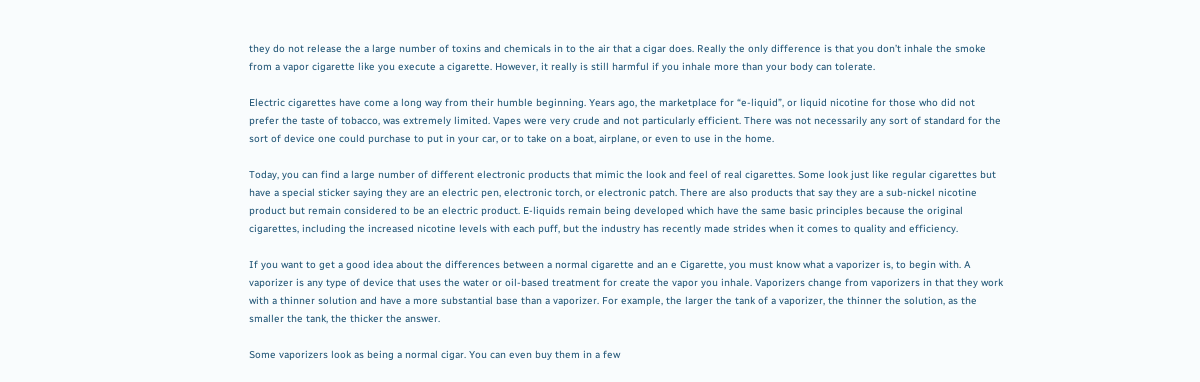they do not release the a large number of toxins and chemicals in to the air that a cigar does. Really the only difference is that you don’t inhale the smoke from a vapor cigarette like you execute a cigarette. However, it really is still harmful if you inhale more than your body can tolerate.

Electric cigarettes have come a long way from their humble beginning. Years ago, the marketplace for “e-liquid”, or liquid nicotine for those who did not prefer the taste of tobacco, was extremely limited. Vapes were very crude and not particularly efficient. There was not necessarily any sort of standard for the sort of device one could purchase to put in your car, or to take on a boat, airplane, or even to use in the home.

Today, you can find a large number of different electronic products that mimic the look and feel of real cigarettes. Some look just like regular cigarettes but have a special sticker saying they are an electric pen, electronic torch, or electronic patch. There are also products that say they are a sub-nickel nicotine product but remain considered to be an electric product. E-liquids remain being developed which have the same basic principles because the original cigarettes, including the increased nicotine levels with each puff, but the industry has recently made strides when it comes to quality and efficiency.

If you want to get a good idea about the differences between a normal cigarette and an e Cigarette, you must know what a vaporizer is, to begin with. A vaporizer is any type of device that uses the water or oil-based treatment for create the vapor you inhale. Vaporizers change from vaporizers in that they work with a thinner solution and have a more substantial base than a vaporizer. For example, the larger the tank of a vaporizer, the thinner the solution, as the smaller the tank, the thicker the answer.

Some vaporizers look as being a normal cigar. You can even buy them in a few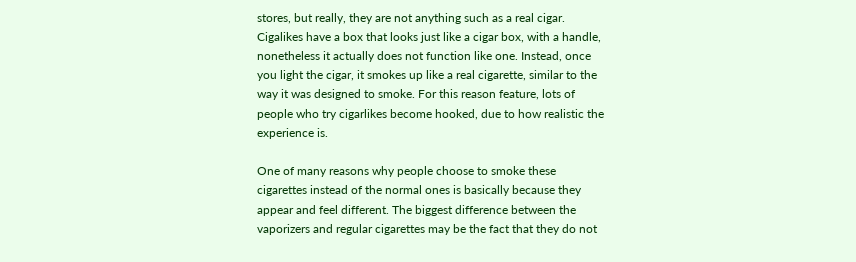stores, but really, they are not anything such as a real cigar. Cigalikes have a box that looks just like a cigar box, with a handle, nonetheless it actually does not function like one. Instead, once you light the cigar, it smokes up like a real cigarette, similar to the way it was designed to smoke. For this reason feature, lots of people who try cigarlikes become hooked, due to how realistic the experience is.

One of many reasons why people choose to smoke these cigarettes instead of the normal ones is basically because they appear and feel different. The biggest difference between the vaporizers and regular cigarettes may be the fact that they do not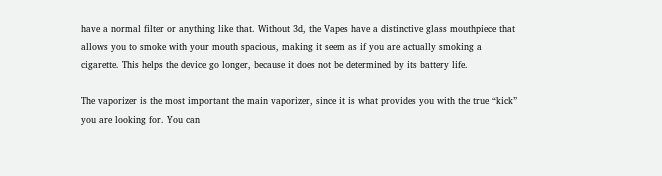have a normal filter or anything like that. Without 3d, the Vapes have a distinctive glass mouthpiece that allows you to smoke with your mouth spacious, making it seem as if you are actually smoking a cigarette. This helps the device go longer, because it does not be determined by its battery life.

The vaporizer is the most important the main vaporizer, since it is what provides you with the true “kick” you are looking for. You can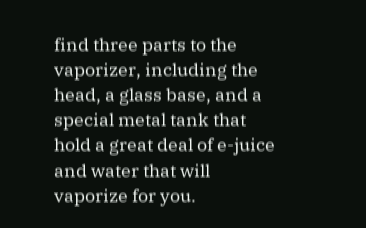find three parts to the vaporizer, including the head, a glass base, and a special metal tank that hold a great deal of e-juice and water that will vaporize for you.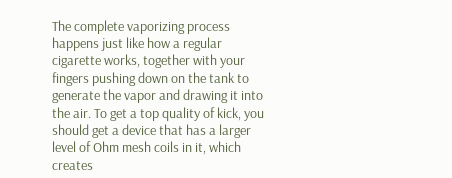The complete vaporizing process happens just like how a regular cigarette works, together with your fingers pushing down on the tank to generate the vapor and drawing it into the air. To get a top quality of kick, you should get a device that has a larger level of Ohm mesh coils in it, which creates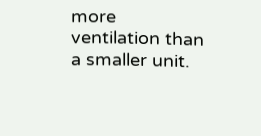more ventilation than a smaller unit.